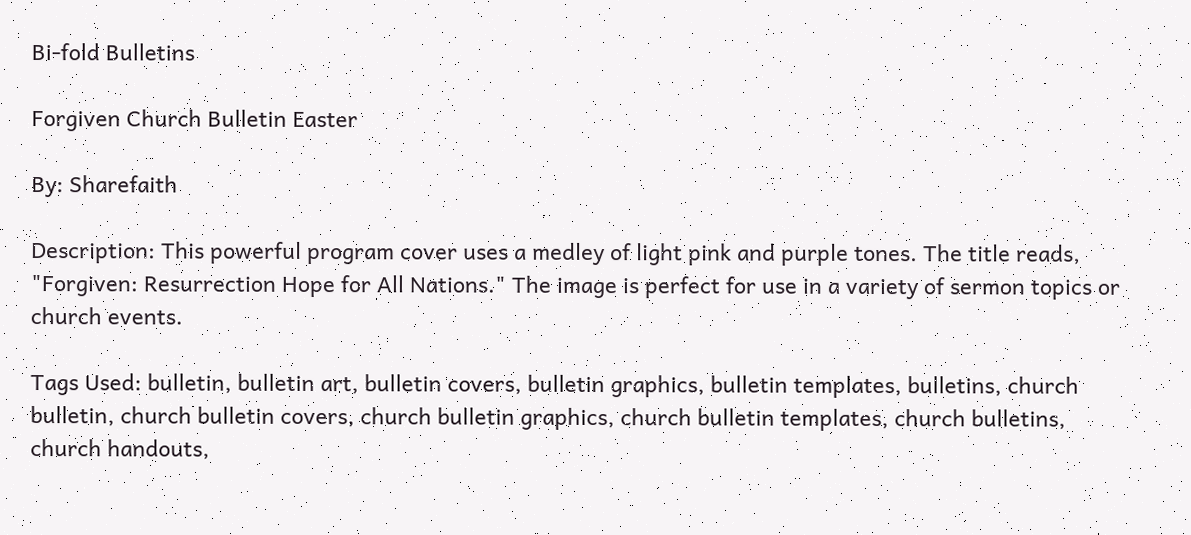Bi-fold Bulletins

Forgiven Church Bulletin Easter

By: Sharefaith

Description: This powerful program cover uses a medley of light pink and purple tones. The title reads, "Forgiven: Resurrection Hope for All Nations." The image is perfect for use in a variety of sermon topics or church events.

Tags Used: bulletin, bulletin art, bulletin covers, bulletin graphics, bulletin templates, bulletins, church bulletin, church bulletin covers, church bulletin graphics, church bulletin templates, church bulletins, church handouts,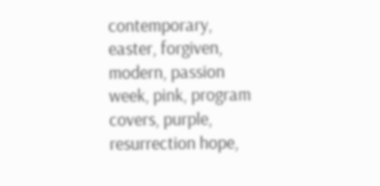contemporary, easter, forgiven, modern, passion week, pink, program covers, purple, resurrection hope,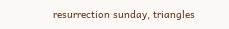resurrection sunday, triangles